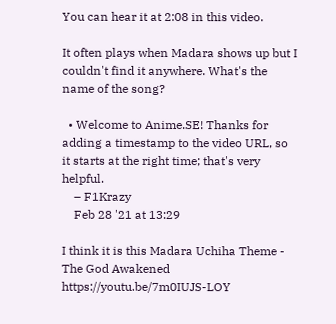You can hear it at 2:08 in this video.

It often plays when Madara shows up but I couldn't find it anywhere. What's the name of the song?

  • Welcome to Anime.SE! Thanks for adding a timestamp to the video URL, so it starts at the right time; that's very helpful.
    – F1Krazy
    Feb 28 '21 at 13:29

I think it is this Madara Uchiha Theme - The God Awakened https://youtu.be/7m0IUJS-LOY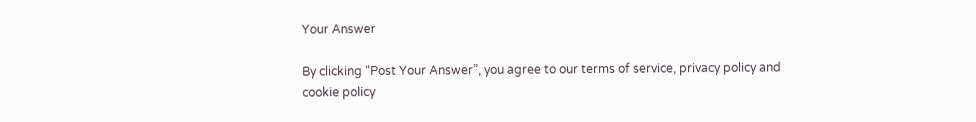Your Answer

By clicking “Post Your Answer”, you agree to our terms of service, privacy policy and cookie policy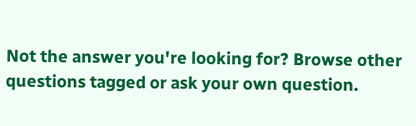Not the answer you're looking for? Browse other questions tagged or ask your own question.